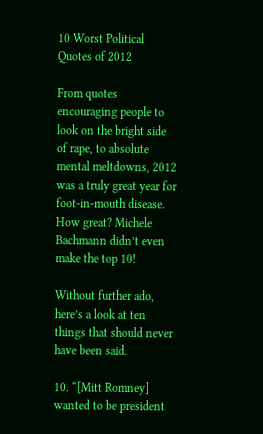10 Worst Political Quotes of 2012

From quotes encouraging people to look on the bright side of rape, to absolute mental meltdowns, 2012 was a truly great year for foot-in-mouth disease. How great? Michele Bachmann didn’t even make the top 10!

Without further ado, here’s a look at ten things that should never have been said.

10. “[Mitt Romney] wanted to be president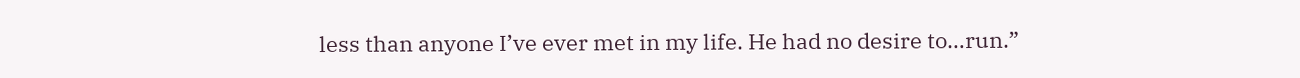less than anyone I’ve ever met in my life. He had no desire to…run.”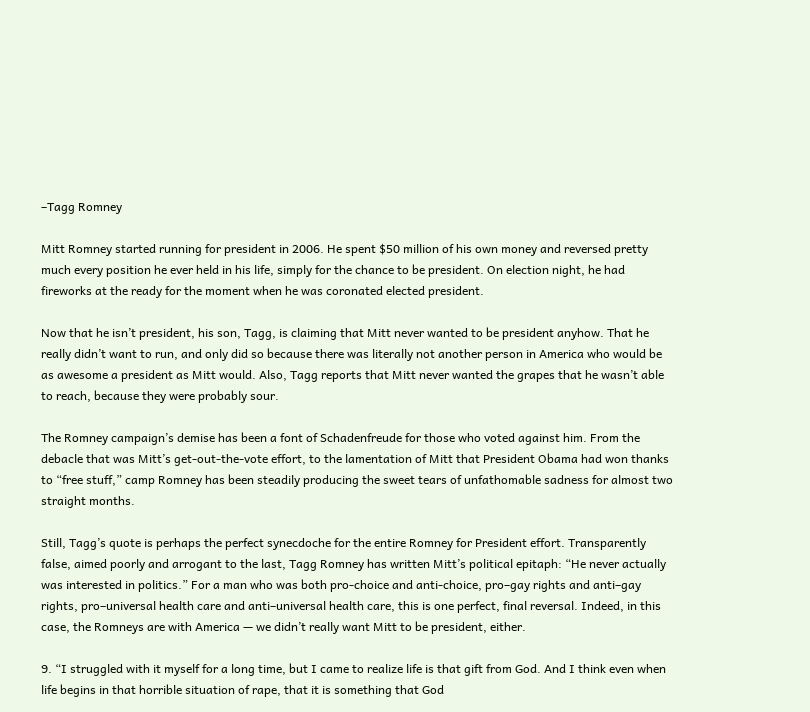–Tagg Romney

Mitt Romney started running for president in 2006. He spent $50 million of his own money and reversed pretty much every position he ever held in his life, simply for the chance to be president. On election night, he had fireworks at the ready for the moment when he was coronated elected president.

Now that he isn’t president, his son, Tagg, is claiming that Mitt never wanted to be president anyhow. That he really didn’t want to run, and only did so because there was literally not another person in America who would be as awesome a president as Mitt would. Also, Tagg reports that Mitt never wanted the grapes that he wasn’t able to reach, because they were probably sour.

The Romney campaign’s demise has been a font of Schadenfreude for those who voted against him. From the debacle that was Mitt’s get-out-the-vote effort, to the lamentation of Mitt that President Obama had won thanks to “free stuff,” camp Romney has been steadily producing the sweet tears of unfathomable sadness for almost two straight months.

Still, Tagg’s quote is perhaps the perfect synecdoche for the entire Romney for President effort. Transparently false, aimed poorly and arrogant to the last, Tagg Romney has written Mitt’s political epitaph: “He never actually was interested in politics.” For a man who was both pro-choice and anti-choice, pro–gay rights and anti–gay rights, pro–universal health care and anti–universal health care, this is one perfect, final reversal. Indeed, in this case, the Romneys are with America — we didn’t really want Mitt to be president, either.

9. “I struggled with it myself for a long time, but I came to realize life is that gift from God. And I think even when life begins in that horrible situation of rape, that it is something that God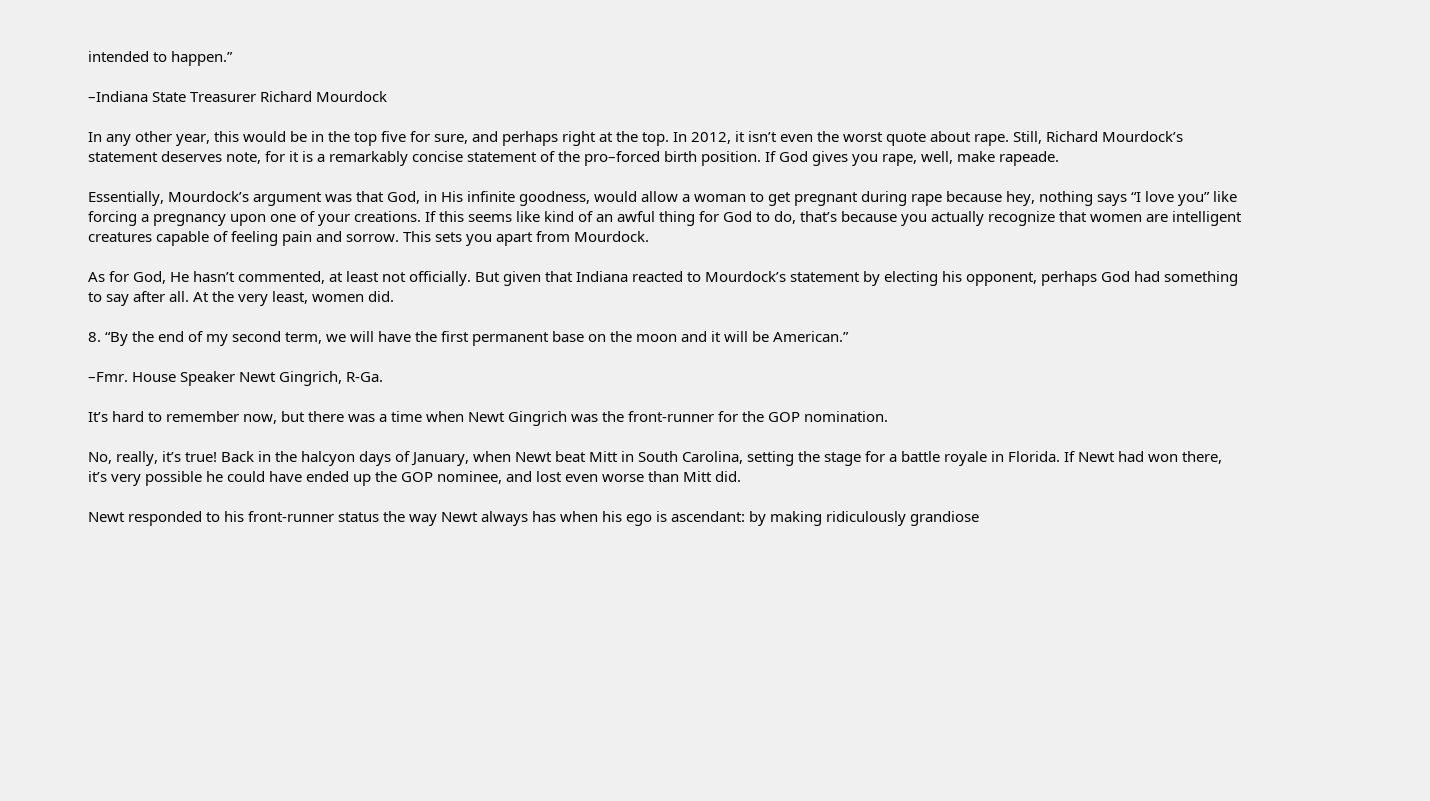intended to happen.”

–Indiana State Treasurer Richard Mourdock

In any other year, this would be in the top five for sure, and perhaps right at the top. In 2012, it isn’t even the worst quote about rape. Still, Richard Mourdock’s statement deserves note, for it is a remarkably concise statement of the pro–forced birth position. If God gives you rape, well, make rapeade.

Essentially, Mourdock’s argument was that God, in His infinite goodness, would allow a woman to get pregnant during rape because hey, nothing says “I love you” like forcing a pregnancy upon one of your creations. If this seems like kind of an awful thing for God to do, that’s because you actually recognize that women are intelligent creatures capable of feeling pain and sorrow. This sets you apart from Mourdock.

As for God, He hasn’t commented, at least not officially. But given that Indiana reacted to Mourdock’s statement by electing his opponent, perhaps God had something to say after all. At the very least, women did.

8. “By the end of my second term, we will have the first permanent base on the moon and it will be American.”

–Fmr. House Speaker Newt Gingrich, R-Ga.

It’s hard to remember now, but there was a time when Newt Gingrich was the front-runner for the GOP nomination.

No, really, it’s true! Back in the halcyon days of January, when Newt beat Mitt in South Carolina, setting the stage for a battle royale in Florida. If Newt had won there, it’s very possible he could have ended up the GOP nominee, and lost even worse than Mitt did.

Newt responded to his front-runner status the way Newt always has when his ego is ascendant: by making ridiculously grandiose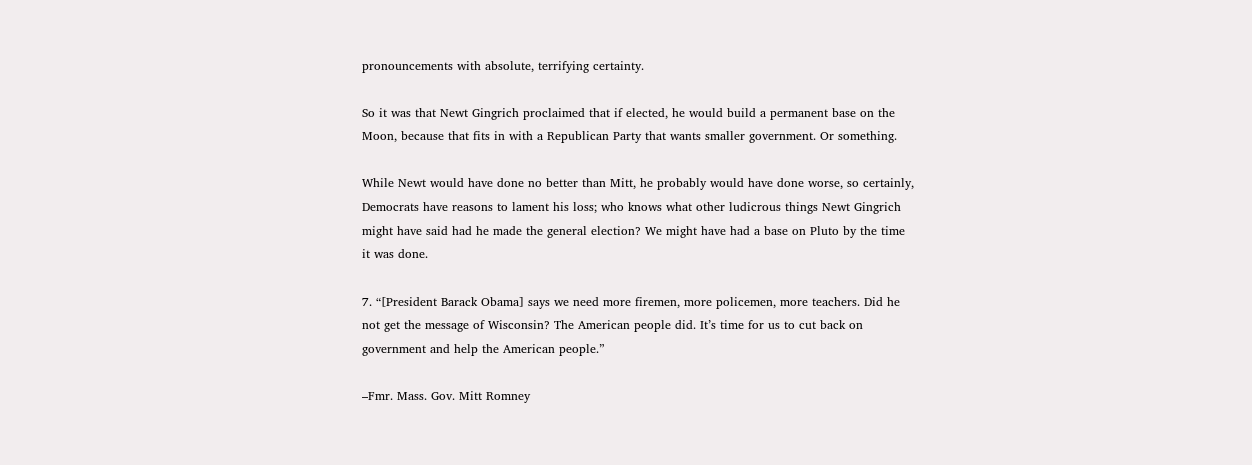pronouncements with absolute, terrifying certainty.

So it was that Newt Gingrich proclaimed that if elected, he would build a permanent base on the Moon, because that fits in with a Republican Party that wants smaller government. Or something.

While Newt would have done no better than Mitt, he probably would have done worse, so certainly, Democrats have reasons to lament his loss; who knows what other ludicrous things Newt Gingrich might have said had he made the general election? We might have had a base on Pluto by the time it was done.

7. “[President Barack Obama] says we need more firemen, more policemen, more teachers. Did he not get the message of Wisconsin? The American people did. It’s time for us to cut back on government and help the American people.”

–Fmr. Mass. Gov. Mitt Romney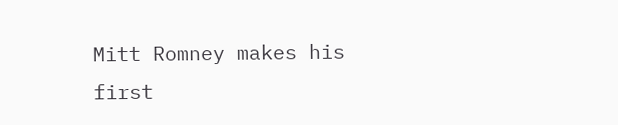Mitt Romney makes his first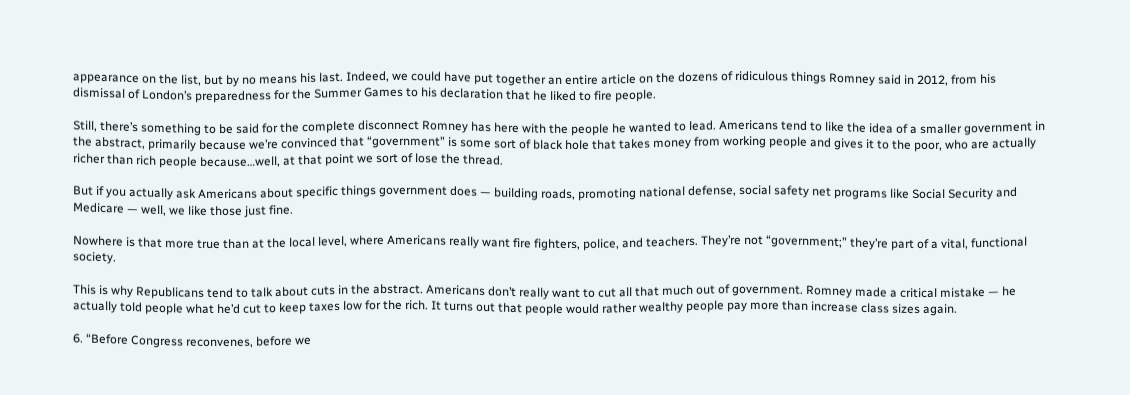appearance on the list, but by no means his last. Indeed, we could have put together an entire article on the dozens of ridiculous things Romney said in 2012, from his dismissal of London’s preparedness for the Summer Games to his declaration that he liked to fire people.

Still, there’s something to be said for the complete disconnect Romney has here with the people he wanted to lead. Americans tend to like the idea of a smaller government in the abstract, primarily because we’re convinced that “government” is some sort of black hole that takes money from working people and gives it to the poor, who are actually richer than rich people because…well, at that point we sort of lose the thread.

But if you actually ask Americans about specific things government does — building roads, promoting national defense, social safety net programs like Social Security and Medicare — well, we like those just fine.

Nowhere is that more true than at the local level, where Americans really want fire fighters, police, and teachers. They’re not “government;” they’re part of a vital, functional society.

This is why Republicans tend to talk about cuts in the abstract. Americans don’t really want to cut all that much out of government. Romney made a critical mistake — he actually told people what he’d cut to keep taxes low for the rich. It turns out that people would rather wealthy people pay more than increase class sizes again.

6. “Before Congress reconvenes, before we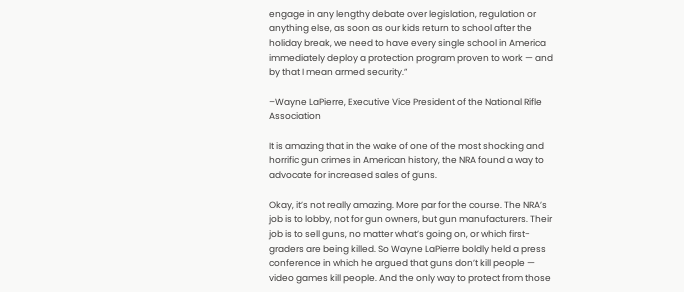engage in any lengthy debate over legislation, regulation or anything else, as soon as our kids return to school after the holiday break, we need to have every single school in America immediately deploy a protection program proven to work — and by that I mean armed security.”

–Wayne LaPierre, Executive Vice President of the National Rifle Association

It is amazing that in the wake of one of the most shocking and horrific gun crimes in American history, the NRA found a way to advocate for increased sales of guns.

Okay, it’s not really amazing. More par for the course. The NRA’s job is to lobby, not for gun owners, but gun manufacturers. Their job is to sell guns, no matter what’s going on, or which first-graders are being killed. So Wayne LaPierre boldly held a press conference in which he argued that guns don’t kill people — video games kill people. And the only way to protect from those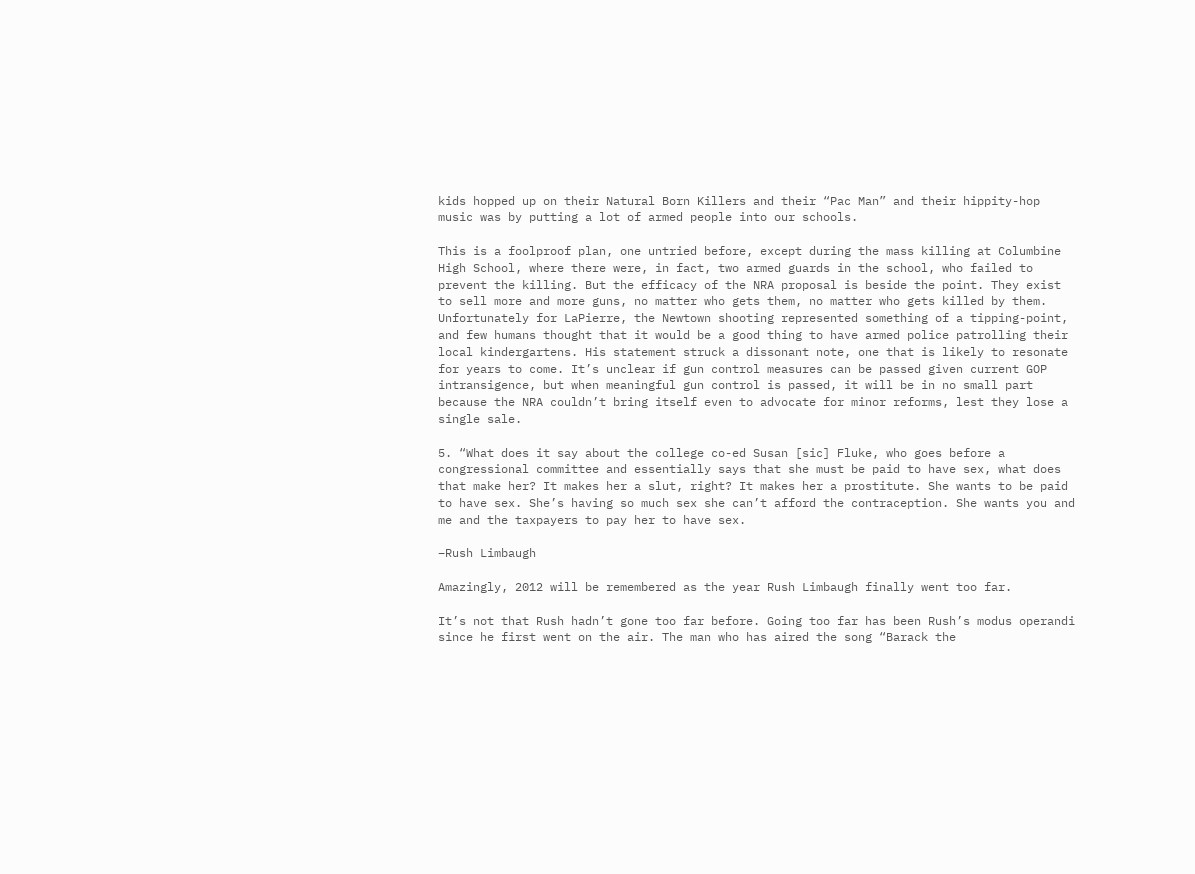kids hopped up on their Natural Born Killers and their “Pac Man” and their hippity-hop music was by putting a lot of armed people into our schools.

This is a foolproof plan, one untried before, except during the mass killing at Columbine High School, where there were, in fact, two armed guards in the school, who failed to prevent the killing. But the efficacy of the NRA proposal is beside the point. They exist to sell more and more guns, no matter who gets them, no matter who gets killed by them. Unfortunately for LaPierre, the Newtown shooting represented something of a tipping-point, and few humans thought that it would be a good thing to have armed police patrolling their local kindergartens. His statement struck a dissonant note, one that is likely to resonate for years to come. It’s unclear if gun control measures can be passed given current GOP intransigence, but when meaningful gun control is passed, it will be in no small part because the NRA couldn’t bring itself even to advocate for minor reforms, lest they lose a single sale.

5. “What does it say about the college co-ed Susan [sic] Fluke, who goes before a congressional committee and essentially says that she must be paid to have sex, what does that make her? It makes her a slut, right? It makes her a prostitute. She wants to be paid to have sex. She’s having so much sex she can’t afford the contraception. She wants you and me and the taxpayers to pay her to have sex.

–Rush Limbaugh

Amazingly, 2012 will be remembered as the year Rush Limbaugh finally went too far.

It’s not that Rush hadn’t gone too far before. Going too far has been Rush’s modus operandi since he first went on the air. The man who has aired the song “Barack the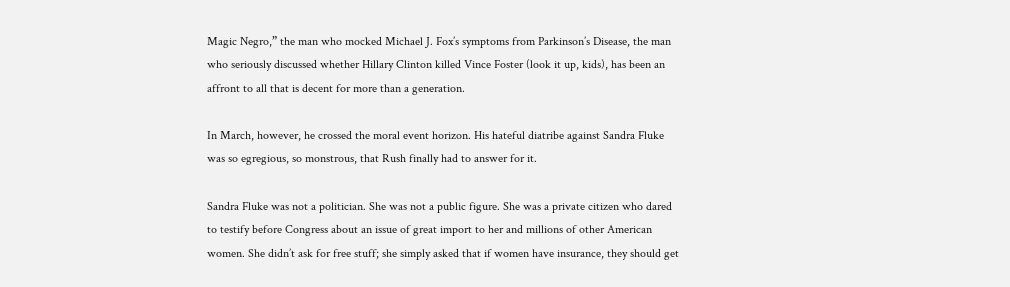Magic Negro,” the man who mocked Michael J. Fox’s symptoms from Parkinson’s Disease, the man who seriously discussed whether Hillary Clinton killed Vince Foster (look it up, kids), has been an affront to all that is decent for more than a generation.

In March, however, he crossed the moral event horizon. His hateful diatribe against Sandra Fluke was so egregious, so monstrous, that Rush finally had to answer for it.

Sandra Fluke was not a politician. She was not a public figure. She was a private citizen who dared to testify before Congress about an issue of great import to her and millions of other American women. She didn’t ask for free stuff; she simply asked that if women have insurance, they should get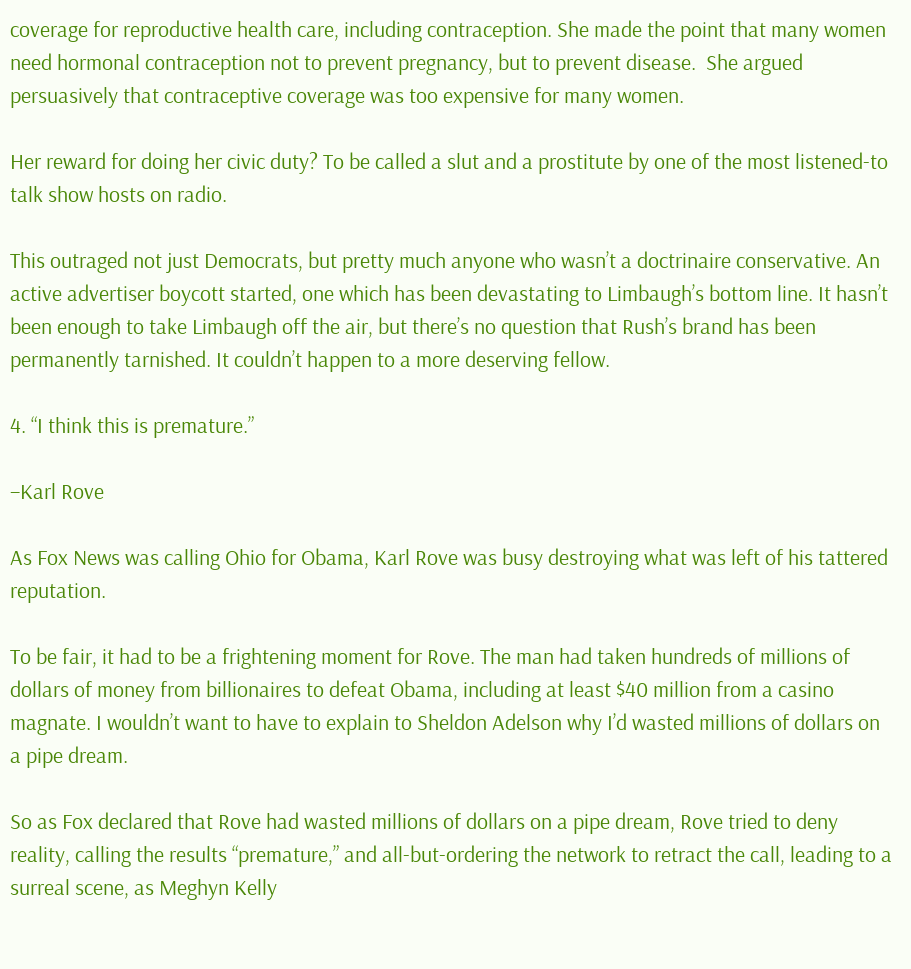coverage for reproductive health care, including contraception. She made the point that many women need hormonal contraception not to prevent pregnancy, but to prevent disease.  She argued persuasively that contraceptive coverage was too expensive for many women.

Her reward for doing her civic duty? To be called a slut and a prostitute by one of the most listened-to talk show hosts on radio.

This outraged not just Democrats, but pretty much anyone who wasn’t a doctrinaire conservative. An active advertiser boycott started, one which has been devastating to Limbaugh’s bottom line. It hasn’t been enough to take Limbaugh off the air, but there’s no question that Rush’s brand has been permanently tarnished. It couldn’t happen to a more deserving fellow.

4. “I think this is premature.”

–Karl Rove

As Fox News was calling Ohio for Obama, Karl Rove was busy destroying what was left of his tattered reputation.

To be fair, it had to be a frightening moment for Rove. The man had taken hundreds of millions of dollars of money from billionaires to defeat Obama, including at least $40 million from a casino magnate. I wouldn’t want to have to explain to Sheldon Adelson why I’d wasted millions of dollars on a pipe dream.

So as Fox declared that Rove had wasted millions of dollars on a pipe dream, Rove tried to deny reality, calling the results “premature,” and all-but-ordering the network to retract the call, leading to a surreal scene, as Meghyn Kelly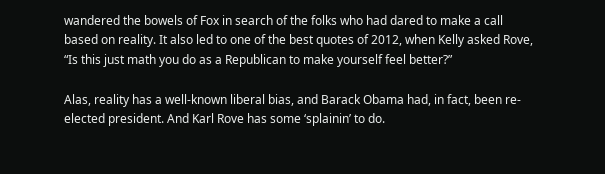wandered the bowels of Fox in search of the folks who had dared to make a call based on reality. It also led to one of the best quotes of 2012, when Kelly asked Rove, “Is this just math you do as a Republican to make yourself feel better?”

Alas, reality has a well-known liberal bias, and Barack Obama had, in fact, been re-elected president. And Karl Rove has some ‘splainin’ to do.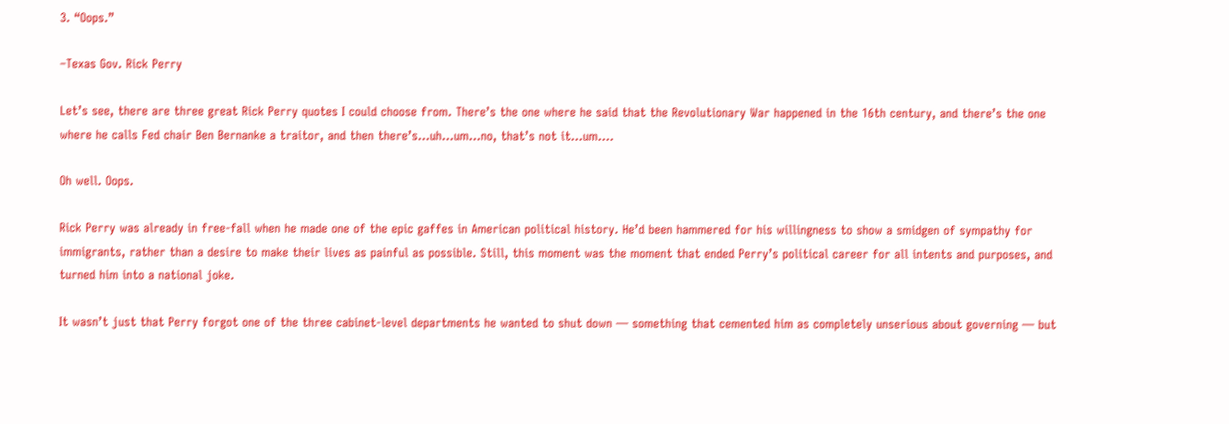3. “Oops.”

–Texas Gov. Rick Perry

Let’s see, there are three great Rick Perry quotes I could choose from. There’s the one where he said that the Revolutionary War happened in the 16th century, and there’s the one where he calls Fed chair Ben Bernanke a traitor, and then there’s…uh…um…no, that’s not it…um….

Oh well. Oops.

Rick Perry was already in free-fall when he made one of the epic gaffes in American political history. He’d been hammered for his willingness to show a smidgen of sympathy for immigrants, rather than a desire to make their lives as painful as possible. Still, this moment was the moment that ended Perry’s political career for all intents and purposes, and turned him into a national joke.

It wasn’t just that Perry forgot one of the three cabinet-level departments he wanted to shut down — something that cemented him as completely unserious about governing — but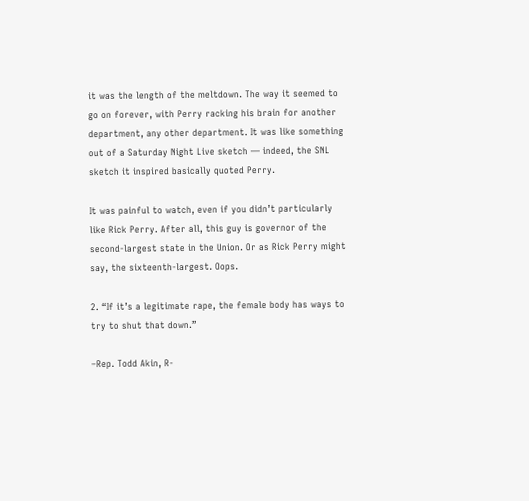it was the length of the meltdown. The way it seemed to go on forever, with Perry racking his brain for another department, any other department. It was like something out of a Saturday Night Live sketch — indeed, the SNL sketch it inspired basically quoted Perry.

It was painful to watch, even if you didn’t particularly like Rick Perry. After all, this guy is governor of the second-largest state in the Union. Or as Rick Perry might say, the sixteenth-largest. Oops.

2. “If it’s a legitimate rape, the female body has ways to try to shut that down.”

–Rep. Todd Akin, R-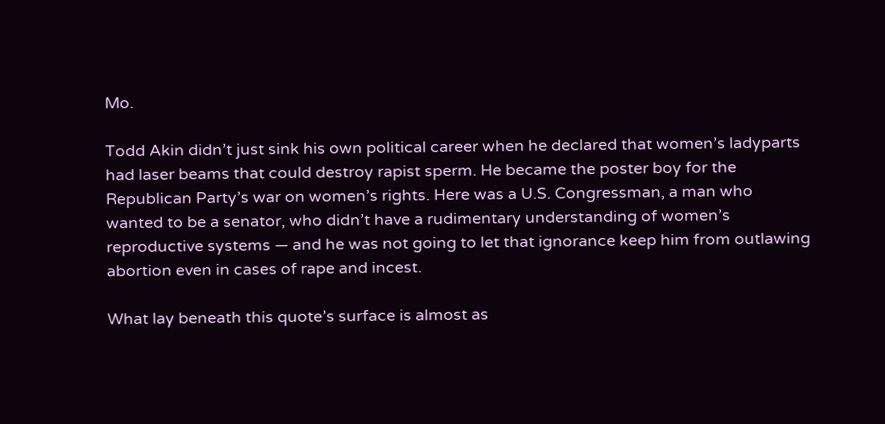Mo.

Todd Akin didn’t just sink his own political career when he declared that women’s ladyparts had laser beams that could destroy rapist sperm. He became the poster boy for the Republican Party’s war on women’s rights. Here was a U.S. Congressman, a man who wanted to be a senator, who didn’t have a rudimentary understanding of women’s reproductive systems — and he was not going to let that ignorance keep him from outlawing abortion even in cases of rape and incest.

What lay beneath this quote’s surface is almost as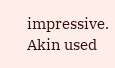impressive. Akin used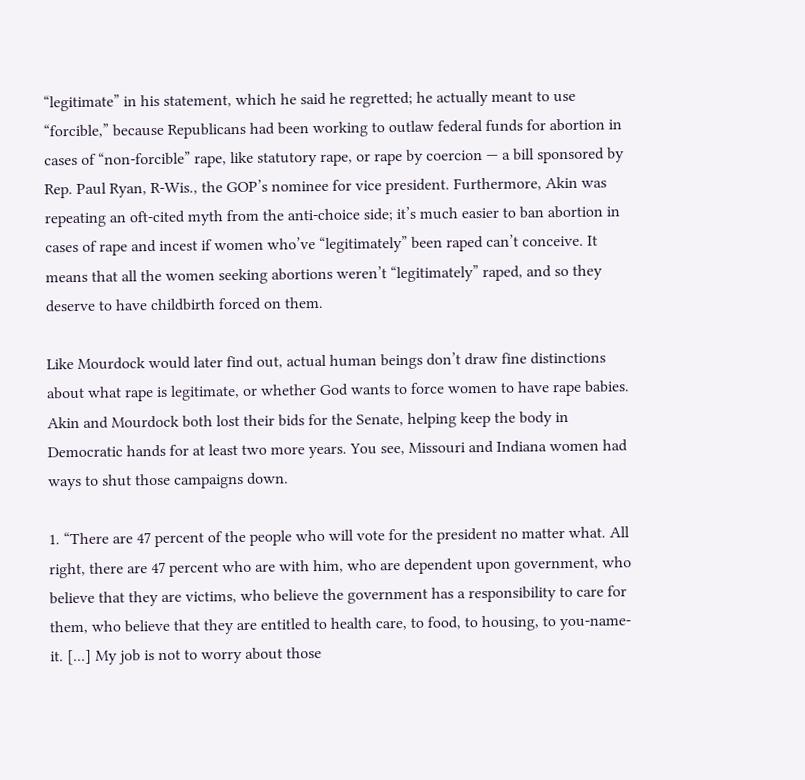“legitimate” in his statement, which he said he regretted; he actually meant to use “forcible,” because Republicans had been working to outlaw federal funds for abortion in cases of “non-forcible” rape, like statutory rape, or rape by coercion — a bill sponsored by Rep. Paul Ryan, R-Wis., the GOP’s nominee for vice president. Furthermore, Akin was repeating an oft-cited myth from the anti-choice side; it’s much easier to ban abortion in cases of rape and incest if women who’ve “legitimately” been raped can’t conceive. It means that all the women seeking abortions weren’t “legitimately” raped, and so they deserve to have childbirth forced on them.

Like Mourdock would later find out, actual human beings don’t draw fine distinctions about what rape is legitimate, or whether God wants to force women to have rape babies. Akin and Mourdock both lost their bids for the Senate, helping keep the body in Democratic hands for at least two more years. You see, Missouri and Indiana women had ways to shut those campaigns down.

1. “There are 47 percent of the people who will vote for the president no matter what. All right, there are 47 percent who are with him, who are dependent upon government, who believe that they are victims, who believe the government has a responsibility to care for them, who believe that they are entitled to health care, to food, to housing, to you-name-it. [...] My job is not to worry about those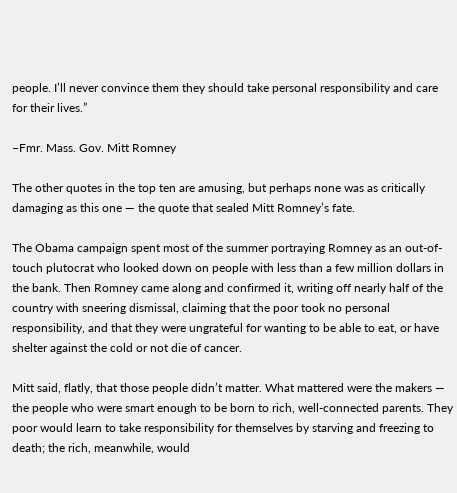people. I’ll never convince them they should take personal responsibility and care for their lives.”

–Fmr. Mass. Gov. Mitt Romney

The other quotes in the top ten are amusing, but perhaps none was as critically damaging as this one — the quote that sealed Mitt Romney’s fate.

The Obama campaign spent most of the summer portraying Romney as an out-of-touch plutocrat who looked down on people with less than a few million dollars in the bank. Then Romney came along and confirmed it, writing off nearly half of the country with sneering dismissal, claiming that the poor took no personal responsibility, and that they were ungrateful for wanting to be able to eat, or have shelter against the cold or not die of cancer.

Mitt said, flatly, that those people didn’t matter. What mattered were the makers — the people who were smart enough to be born to rich, well-connected parents. They poor would learn to take responsibility for themselves by starving and freezing to death; the rich, meanwhile, would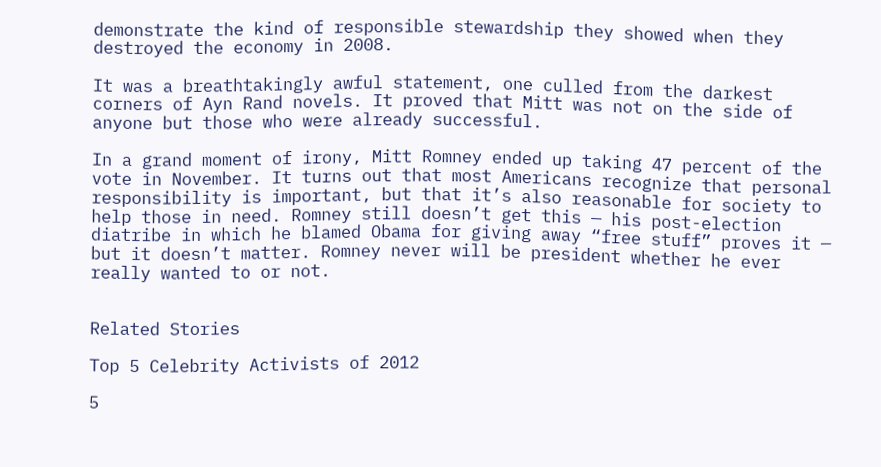demonstrate the kind of responsible stewardship they showed when they destroyed the economy in 2008.

It was a breathtakingly awful statement, one culled from the darkest corners of Ayn Rand novels. It proved that Mitt was not on the side of anyone but those who were already successful.

In a grand moment of irony, Mitt Romney ended up taking 47 percent of the vote in November. It turns out that most Americans recognize that personal responsibility is important, but that it’s also reasonable for society to help those in need. Romney still doesn’t get this — his post-election diatribe in which he blamed Obama for giving away “free stuff” proves it — but it doesn’t matter. Romney never will be president whether he ever really wanted to or not.


Related Stories

Top 5 Celebrity Activists of 2012

5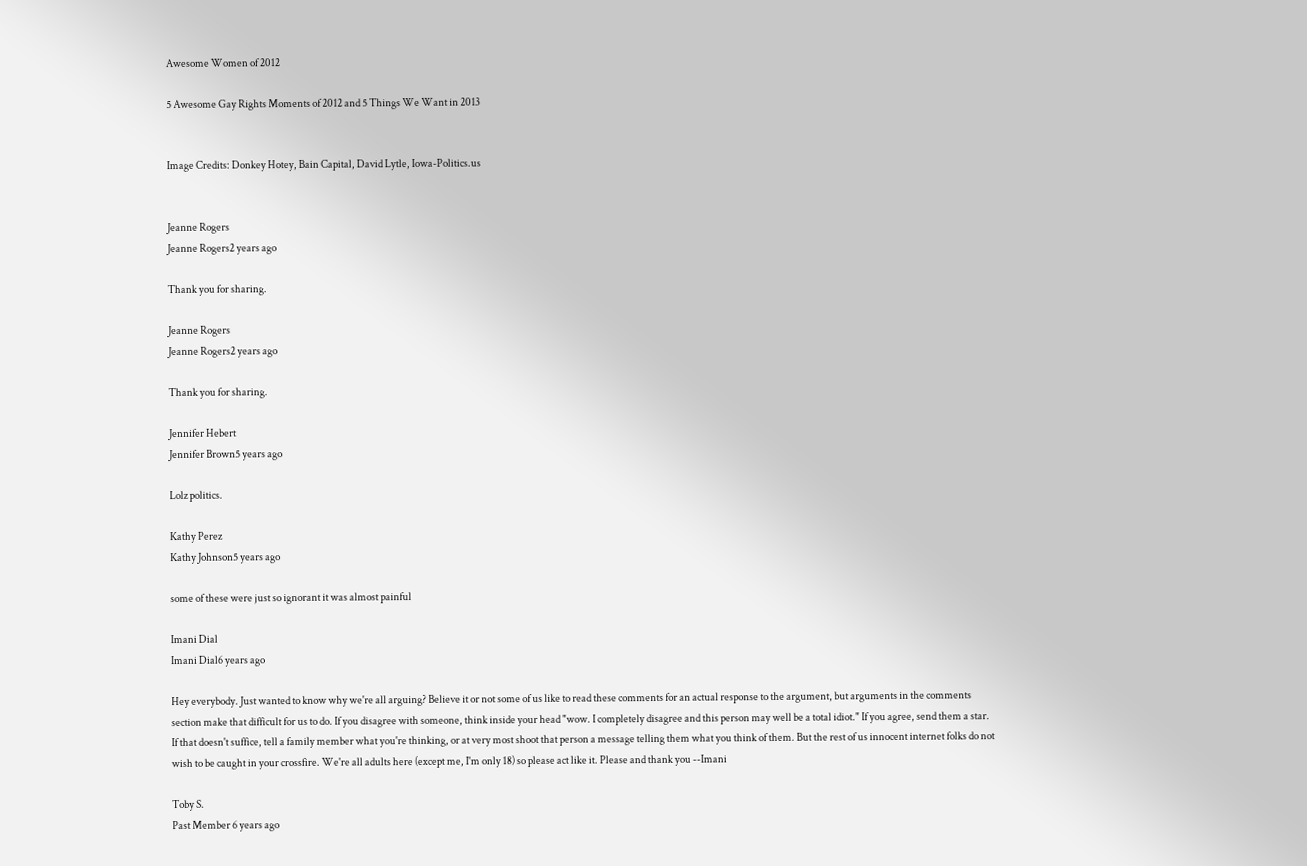Awesome Women of 2012

5 Awesome Gay Rights Moments of 2012 and 5 Things We Want in 2013


Image Credits: Donkey Hotey, Bain Capital, David Lytle, Iowa-Politics.us


Jeanne Rogers
Jeanne Rogers2 years ago

Thank you for sharing.

Jeanne Rogers
Jeanne Rogers2 years ago

Thank you for sharing.

Jennifer Hebert
Jennifer Brown5 years ago

Lolz politics.

Kathy Perez
Kathy Johnson5 years ago

some of these were just so ignorant it was almost painful

Imani Dial
Imani Dial6 years ago

Hey everybody. Just wanted to know why we're all arguing? Believe it or not some of us like to read these comments for an actual response to the argument, but arguments in the comments section make that difficult for us to do. If you disagree with someone, think inside your head "wow. I completely disagree and this person may well be a total idiot." If you agree, send them a star. If that doesn't suffice, tell a family member what you're thinking, or at very most shoot that person a message telling them what you think of them. But the rest of us innocent internet folks do not wish to be caught in your crossfire. We're all adults here (except me, I'm only 18) so please act like it. Please and thank you --Imani

Toby S.
Past Member 6 years ago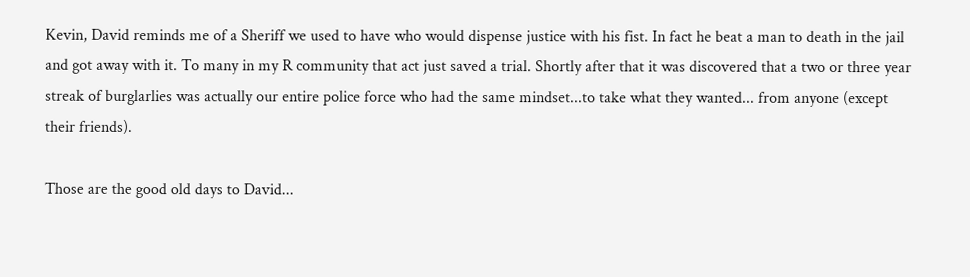Kevin, David reminds me of a Sheriff we used to have who would dispense justice with his fist. In fact he beat a man to death in the jail and got away with it. To many in my R community that act just saved a trial. Shortly after that it was discovered that a two or three year streak of burglarlies was actually our entire police force who had the same mindset...to take what they wanted... from anyone (except their friends).

Those are the good old days to David...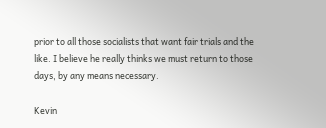prior to all those socialists that want fair trials and the like. I believe he really thinks we must return to those days, by any means necessary.

Kevin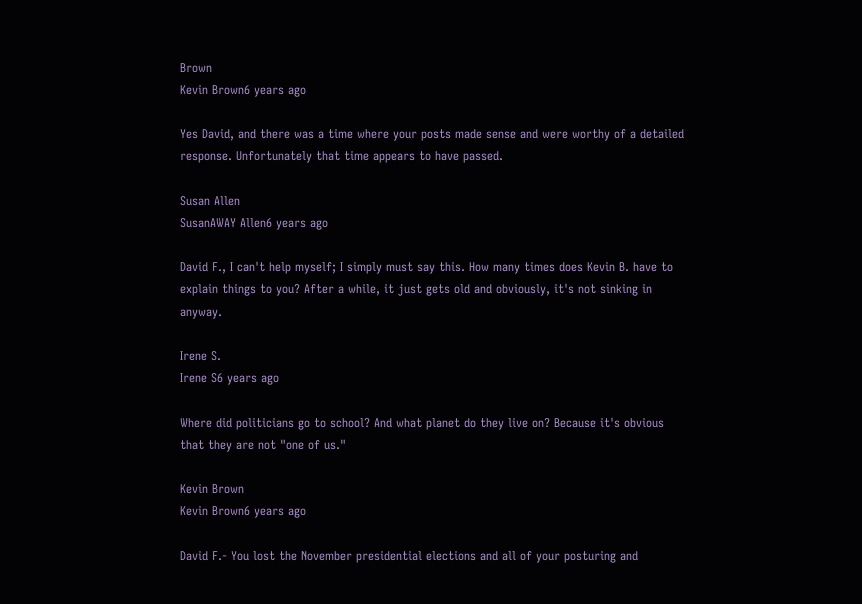Brown
Kevin Brown6 years ago

Yes David, and there was a time where your posts made sense and were worthy of a detailed response. Unfortunately that time appears to have passed.

Susan Allen
SusanAWAY Allen6 years ago

David F., I can't help myself; I simply must say this. How many times does Kevin B. have to explain things to you? After a while, it just gets old and obviously, it's not sinking in anyway.

Irene S.
Irene S6 years ago

Where did politicians go to school? And what planet do they live on? Because it's obvious that they are not "one of us."

Kevin Brown
Kevin Brown6 years ago

David F.- You lost the November presidential elections and all of your posturing and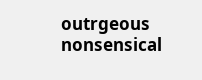outrgeous nonsensical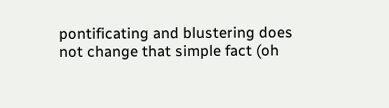pontificating and blustering does not change that simple fact (oh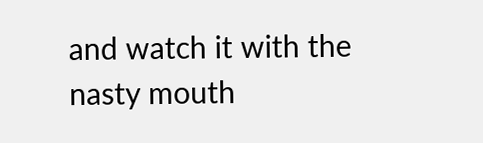and watch it with the nasty mouth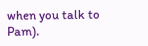when you talk to Pam).